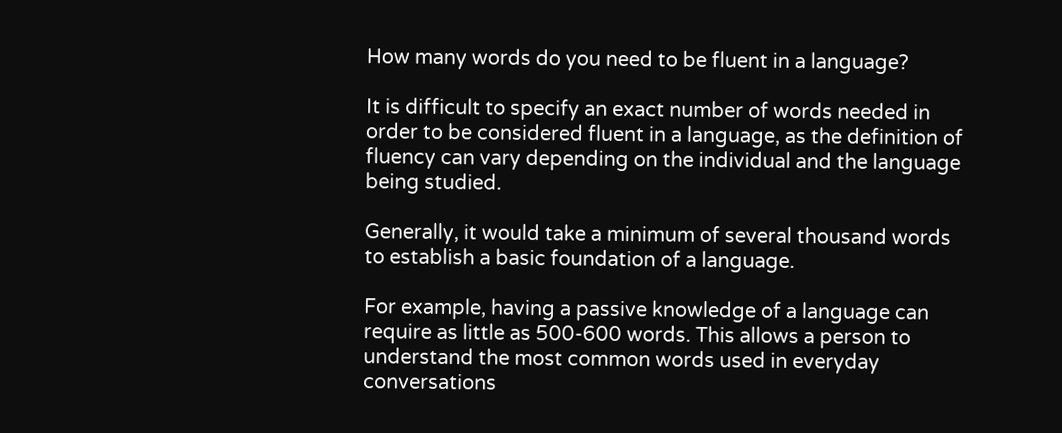How many words do you need to be fluent in a language?

It is difficult to specify an exact number of words needed in order to be considered fluent in a language, as the definition of fluency can vary depending on the individual and the language being studied.

Generally, it would take a minimum of several thousand words to establish a basic foundation of a language.

For example, having a passive knowledge of a language can require as little as 500-600 words. This allows a person to understand the most common words used in everyday conversations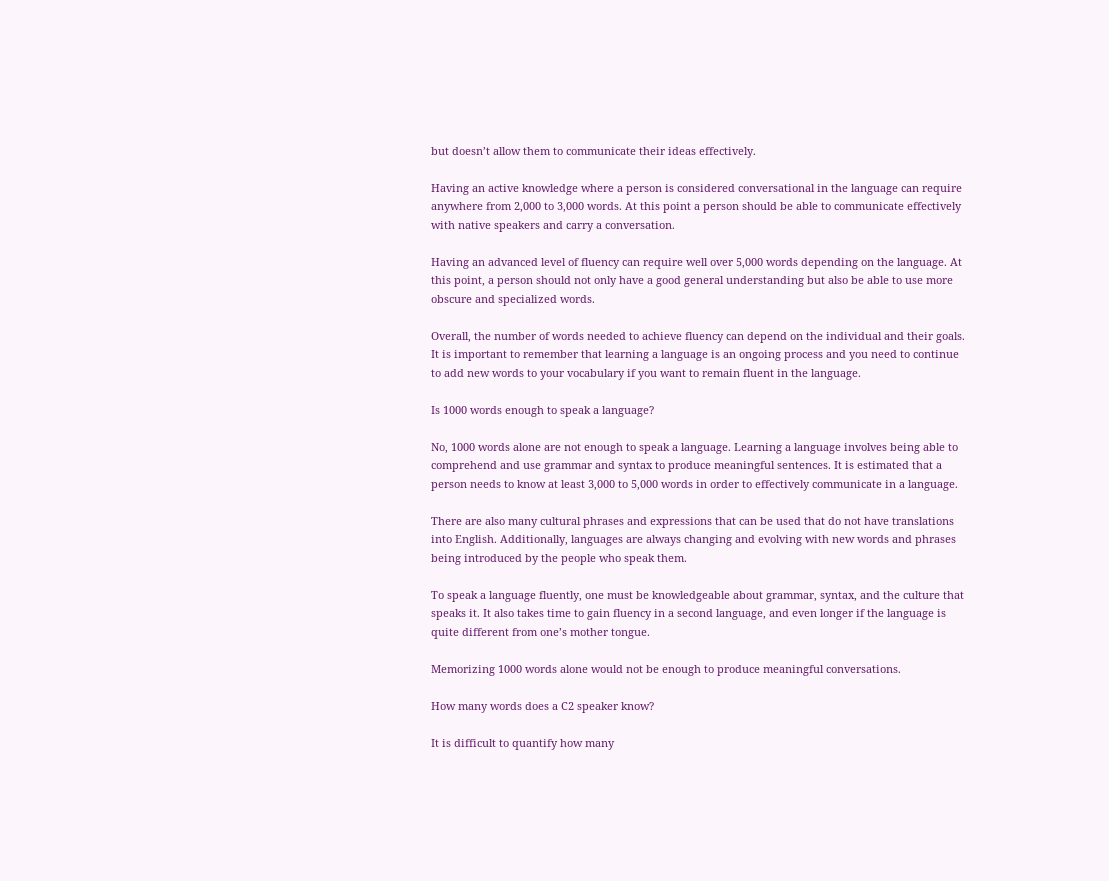but doesn’t allow them to communicate their ideas effectively.

Having an active knowledge where a person is considered conversational in the language can require anywhere from 2,000 to 3,000 words. At this point a person should be able to communicate effectively with native speakers and carry a conversation.

Having an advanced level of fluency can require well over 5,000 words depending on the language. At this point, a person should not only have a good general understanding but also be able to use more obscure and specialized words.

Overall, the number of words needed to achieve fluency can depend on the individual and their goals. It is important to remember that learning a language is an ongoing process and you need to continue to add new words to your vocabulary if you want to remain fluent in the language.

Is 1000 words enough to speak a language?

No, 1000 words alone are not enough to speak a language. Learning a language involves being able to comprehend and use grammar and syntax to produce meaningful sentences. It is estimated that a person needs to know at least 3,000 to 5,000 words in order to effectively communicate in a language.

There are also many cultural phrases and expressions that can be used that do not have translations into English. Additionally, languages are always changing and evolving with new words and phrases being introduced by the people who speak them.

To speak a language fluently, one must be knowledgeable about grammar, syntax, and the culture that speaks it. It also takes time to gain fluency in a second language, and even longer if the language is quite different from one’s mother tongue.

Memorizing 1000 words alone would not be enough to produce meaningful conversations.

How many words does a C2 speaker know?

It is difficult to quantify how many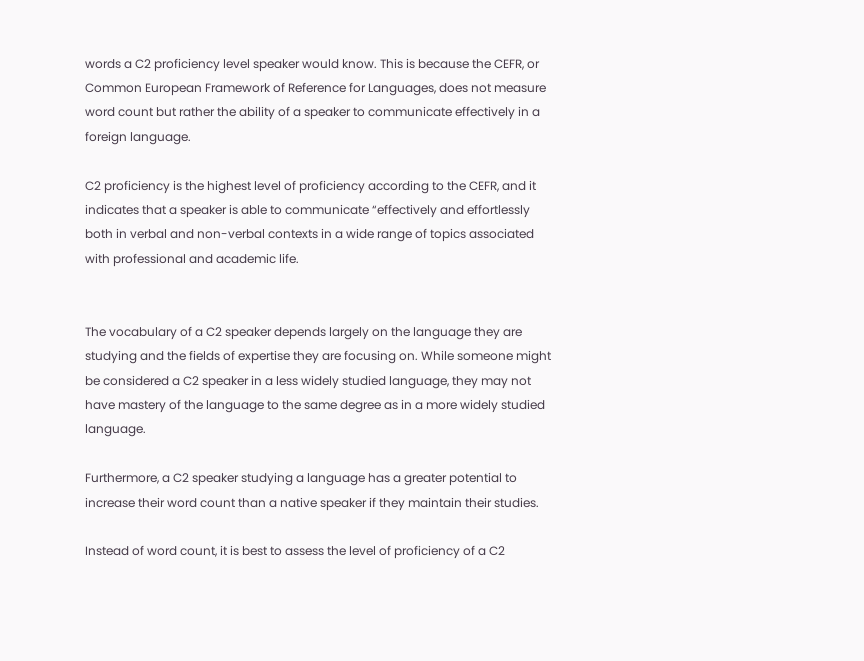words a C2 proficiency level speaker would know. This is because the CEFR, or Common European Framework of Reference for Languages, does not measure word count but rather the ability of a speaker to communicate effectively in a foreign language.

C2 proficiency is the highest level of proficiency according to the CEFR, and it indicates that a speaker is able to communicate “effectively and effortlessly both in verbal and non-verbal contexts in a wide range of topics associated with professional and academic life.


The vocabulary of a C2 speaker depends largely on the language they are studying and the fields of expertise they are focusing on. While someone might be considered a C2 speaker in a less widely studied language, they may not have mastery of the language to the same degree as in a more widely studied language.

Furthermore, a C2 speaker studying a language has a greater potential to increase their word count than a native speaker if they maintain their studies.

Instead of word count, it is best to assess the level of proficiency of a C2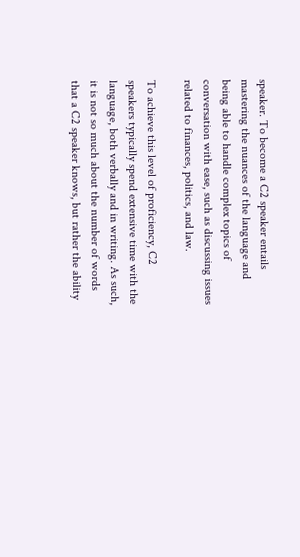speaker. To become a C2 speaker entails mastering the nuances of the language and being able to handle complex topics of conversation with ease, such as discussing issues related to finances, politics, and law.

To achieve this level of proficiency, C2 speakers typically spend extensive time with the language, both verbally and in writing. As such, it is not so much about the number of words that a C2 speaker knows, but rather the ability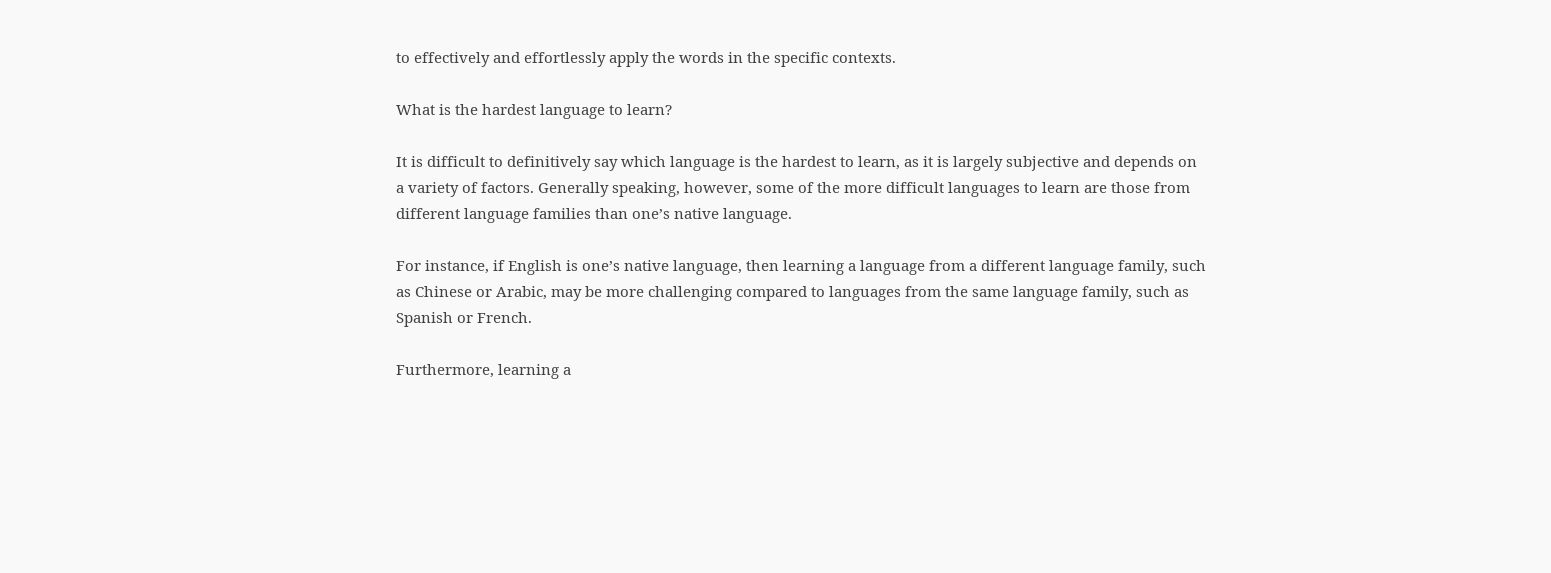to effectively and effortlessly apply the words in the specific contexts.

What is the hardest language to learn?

It is difficult to definitively say which language is the hardest to learn, as it is largely subjective and depends on a variety of factors. Generally speaking, however, some of the more difficult languages to learn are those from different language families than one’s native language.

For instance, if English is one’s native language, then learning a language from a different language family, such as Chinese or Arabic, may be more challenging compared to languages from the same language family, such as Spanish or French.

Furthermore, learning a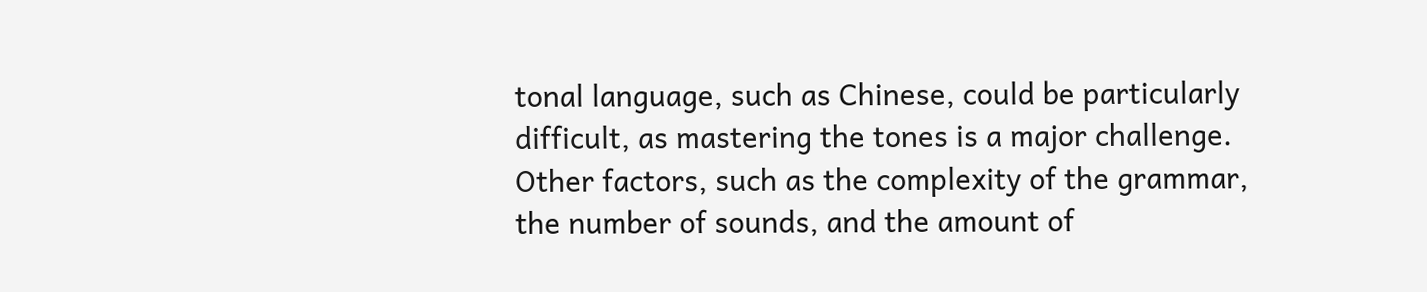tonal language, such as Chinese, could be particularly difficult, as mastering the tones is a major challenge. Other factors, such as the complexity of the grammar, the number of sounds, and the amount of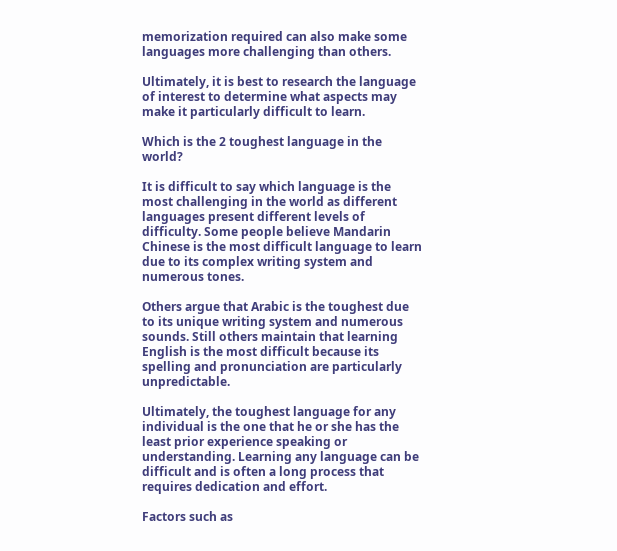memorization required can also make some languages more challenging than others.

Ultimately, it is best to research the language of interest to determine what aspects may make it particularly difficult to learn.

Which is the 2 toughest language in the world?

It is difficult to say which language is the most challenging in the world as different languages present different levels of difficulty. Some people believe Mandarin Chinese is the most difficult language to learn due to its complex writing system and numerous tones.

Others argue that Arabic is the toughest due to its unique writing system and numerous sounds. Still others maintain that learning English is the most difficult because its spelling and pronunciation are particularly unpredictable.

Ultimately, the toughest language for any individual is the one that he or she has the least prior experience speaking or understanding. Learning any language can be difficult and is often a long process that requires dedication and effort.

Factors such as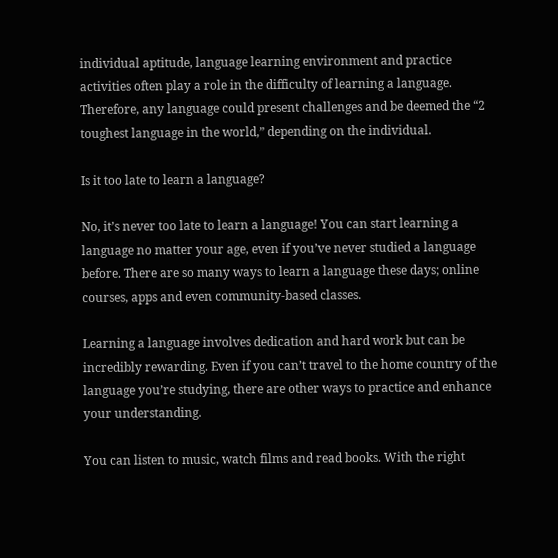individual aptitude, language learning environment and practice activities often play a role in the difficulty of learning a language. Therefore, any language could present challenges and be deemed the “2 toughest language in the world,” depending on the individual.

Is it too late to learn a language?

No, it’s never too late to learn a language! You can start learning a language no matter your age, even if you’ve never studied a language before. There are so many ways to learn a language these days; online courses, apps and even community-based classes.

Learning a language involves dedication and hard work but can be incredibly rewarding. Even if you can’t travel to the home country of the language you’re studying, there are other ways to practice and enhance your understanding.

You can listen to music, watch films and read books. With the right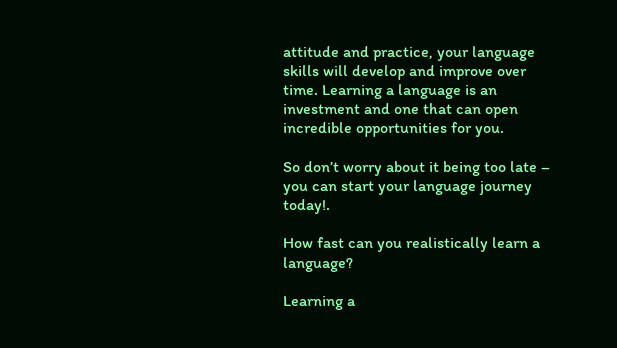attitude and practice, your language skills will develop and improve over time. Learning a language is an investment and one that can open incredible opportunities for you.

So don’t worry about it being too late – you can start your language journey today!.

How fast can you realistically learn a language?

Learning a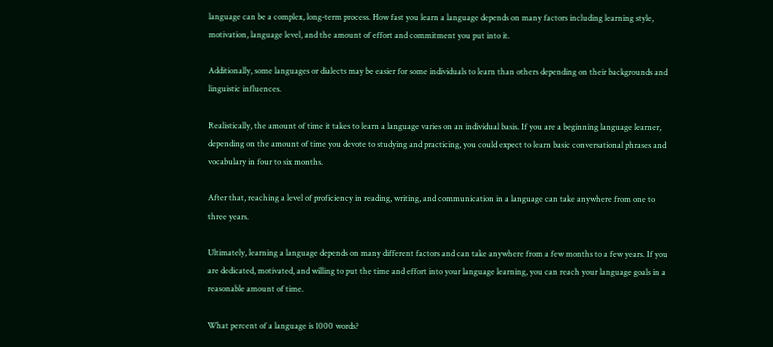language can be a complex, long-term process. How fast you learn a language depends on many factors including learning style, motivation, language level, and the amount of effort and commitment you put into it.

Additionally, some languages or dialects may be easier for some individuals to learn than others depending on their backgrounds and linguistic influences.

Realistically, the amount of time it takes to learn a language varies on an individual basis. If you are a beginning language learner, depending on the amount of time you devote to studying and practicing, you could expect to learn basic conversational phrases and vocabulary in four to six months.

After that, reaching a level of proficiency in reading, writing, and communication in a language can take anywhere from one to three years.

Ultimately, learning a language depends on many different factors and can take anywhere from a few months to a few years. If you are dedicated, motivated, and willing to put the time and effort into your language learning, you can reach your language goals in a reasonable amount of time.

What percent of a language is 1000 words?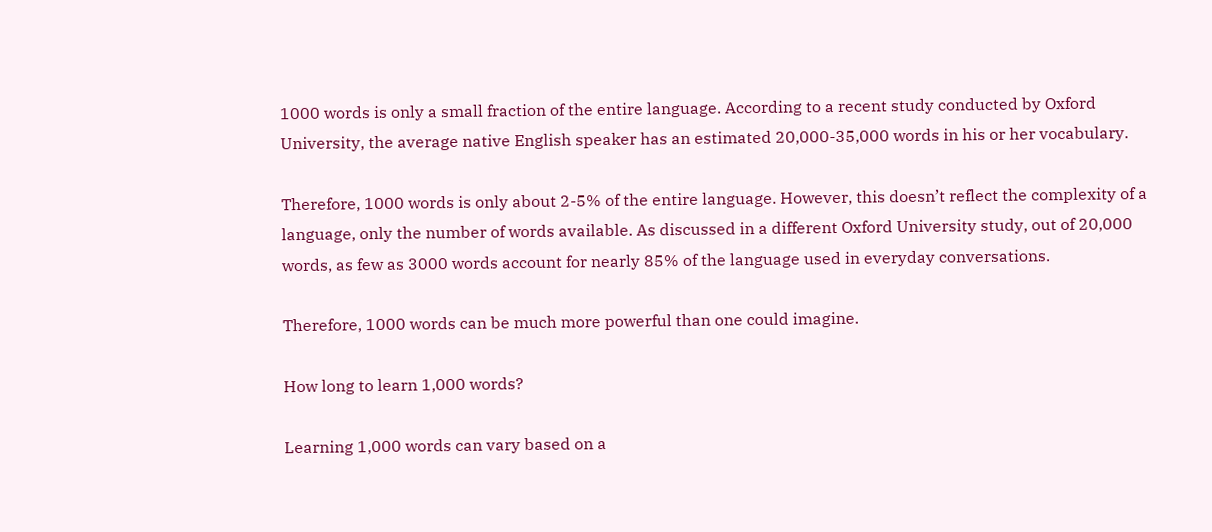1000 words is only a small fraction of the entire language. According to a recent study conducted by Oxford University, the average native English speaker has an estimated 20,000-35,000 words in his or her vocabulary.

Therefore, 1000 words is only about 2-5% of the entire language. However, this doesn’t reflect the complexity of a language, only the number of words available. As discussed in a different Oxford University study, out of 20,000 words, as few as 3000 words account for nearly 85% of the language used in everyday conversations.

Therefore, 1000 words can be much more powerful than one could imagine.

How long to learn 1,000 words?

Learning 1,000 words can vary based on a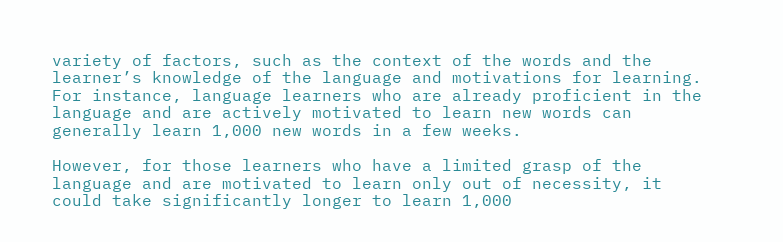variety of factors, such as the context of the words and the learner’s knowledge of the language and motivations for learning. For instance, language learners who are already proficient in the language and are actively motivated to learn new words can generally learn 1,000 new words in a few weeks.

However, for those learners who have a limited grasp of the language and are motivated to learn only out of necessity, it could take significantly longer to learn 1,000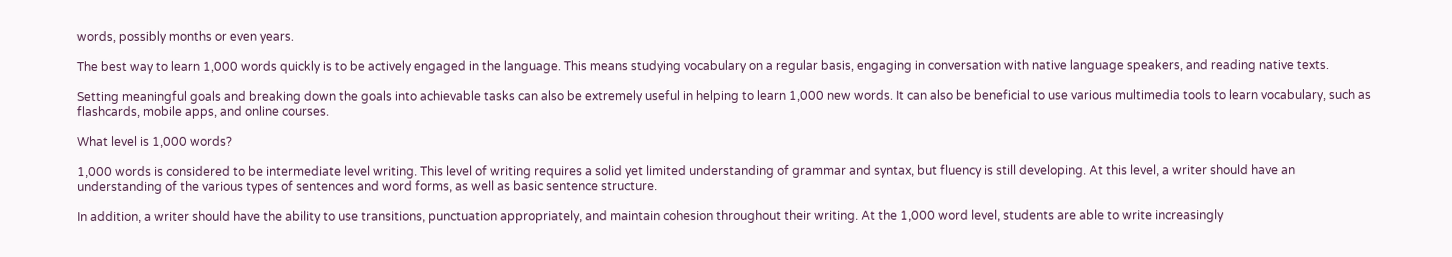words, possibly months or even years.

The best way to learn 1,000 words quickly is to be actively engaged in the language. This means studying vocabulary on a regular basis, engaging in conversation with native language speakers, and reading native texts.

Setting meaningful goals and breaking down the goals into achievable tasks can also be extremely useful in helping to learn 1,000 new words. It can also be beneficial to use various multimedia tools to learn vocabulary, such as flashcards, mobile apps, and online courses.

What level is 1,000 words?

1,000 words is considered to be intermediate level writing. This level of writing requires a solid yet limited understanding of grammar and syntax, but fluency is still developing. At this level, a writer should have an understanding of the various types of sentences and word forms, as well as basic sentence structure.

In addition, a writer should have the ability to use transitions, punctuation appropriately, and maintain cohesion throughout their writing. At the 1,000 word level, students are able to write increasingly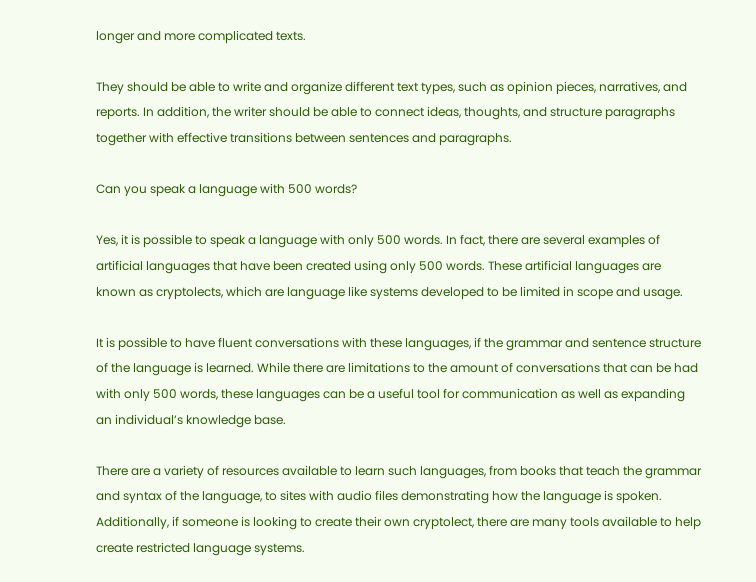longer and more complicated texts.

They should be able to write and organize different text types, such as opinion pieces, narratives, and reports. In addition, the writer should be able to connect ideas, thoughts, and structure paragraphs together with effective transitions between sentences and paragraphs.

Can you speak a language with 500 words?

Yes, it is possible to speak a language with only 500 words. In fact, there are several examples of artificial languages that have been created using only 500 words. These artificial languages are known as cryptolects, which are language like systems developed to be limited in scope and usage.

It is possible to have fluent conversations with these languages, if the grammar and sentence structure of the language is learned. While there are limitations to the amount of conversations that can be had with only 500 words, these languages can be a useful tool for communication as well as expanding an individual’s knowledge base.

There are a variety of resources available to learn such languages, from books that teach the grammar and syntax of the language, to sites with audio files demonstrating how the language is spoken. Additionally, if someone is looking to create their own cryptolect, there are many tools available to help create restricted language systems.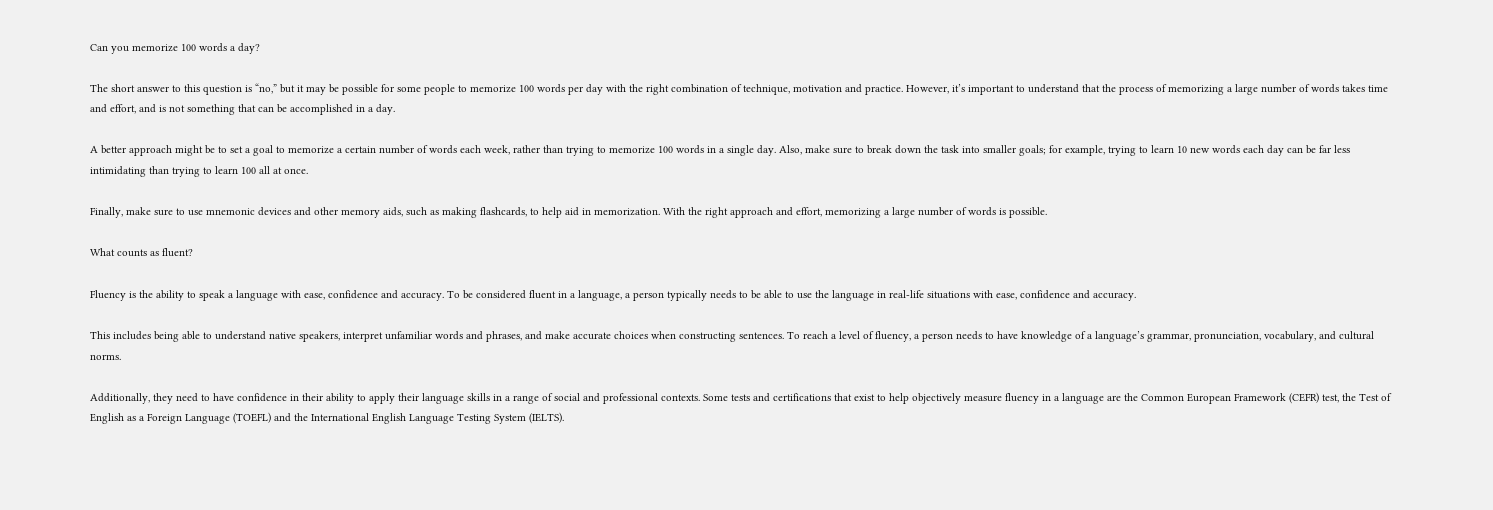Can you memorize 100 words a day?

The short answer to this question is “no,” but it may be possible for some people to memorize 100 words per day with the right combination of technique, motivation and practice. However, it’s important to understand that the process of memorizing a large number of words takes time and effort, and is not something that can be accomplished in a day.

A better approach might be to set a goal to memorize a certain number of words each week, rather than trying to memorize 100 words in a single day. Also, make sure to break down the task into smaller goals; for example, trying to learn 10 new words each day can be far less intimidating than trying to learn 100 all at once.

Finally, make sure to use mnemonic devices and other memory aids, such as making flashcards, to help aid in memorization. With the right approach and effort, memorizing a large number of words is possible.

What counts as fluent?

Fluency is the ability to speak a language with ease, confidence and accuracy. To be considered fluent in a language, a person typically needs to be able to use the language in real-life situations with ease, confidence and accuracy.

This includes being able to understand native speakers, interpret unfamiliar words and phrases, and make accurate choices when constructing sentences. To reach a level of fluency, a person needs to have knowledge of a language’s grammar, pronunciation, vocabulary, and cultural norms.

Additionally, they need to have confidence in their ability to apply their language skills in a range of social and professional contexts. Some tests and certifications that exist to help objectively measure fluency in a language are the Common European Framework (CEFR) test, the Test of English as a Foreign Language (TOEFL) and the International English Language Testing System (IELTS).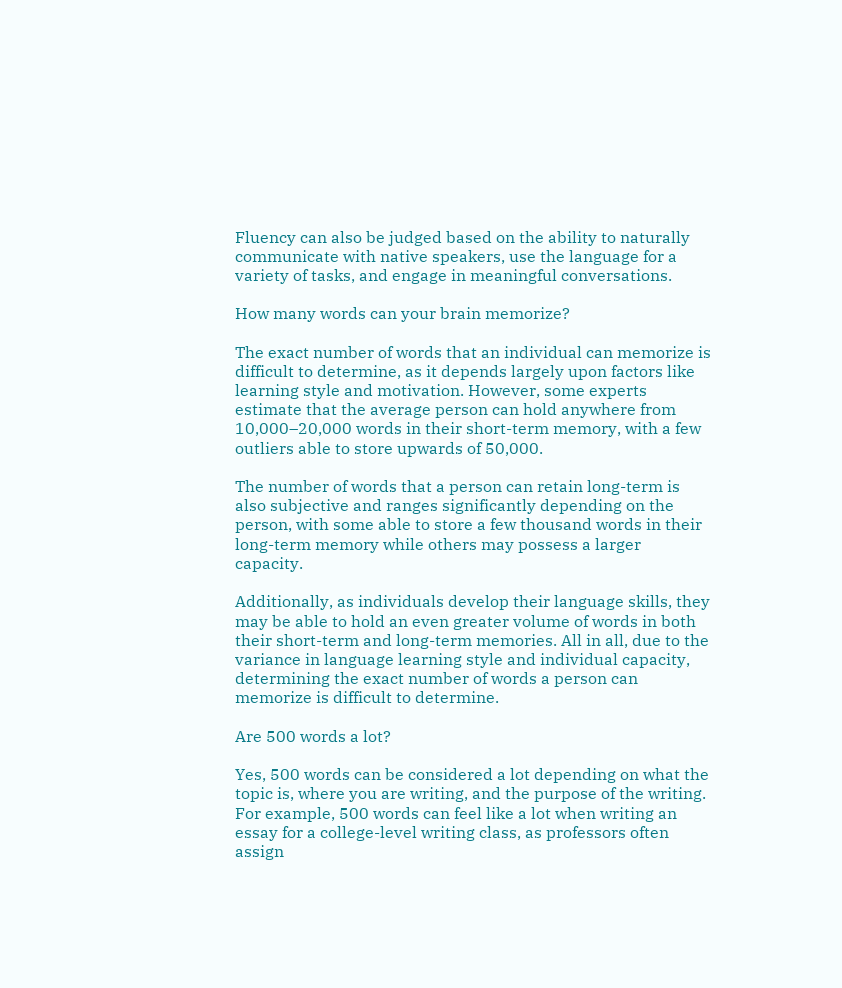Fluency can also be judged based on the ability to naturally communicate with native speakers, use the language for a variety of tasks, and engage in meaningful conversations.

How many words can your brain memorize?

The exact number of words that an individual can memorize is difficult to determine, as it depends largely upon factors like learning style and motivation. However, some experts estimate that the average person can hold anywhere from 10,000–20,000 words in their short-term memory, with a few outliers able to store upwards of 50,000.

The number of words that a person can retain long-term is also subjective and ranges significantly depending on the person, with some able to store a few thousand words in their long-term memory while others may possess a larger capacity.

Additionally, as individuals develop their language skills, they may be able to hold an even greater volume of words in both their short-term and long-term memories. All in all, due to the variance in language learning style and individual capacity, determining the exact number of words a person can memorize is difficult to determine.

Are 500 words a lot?

Yes, 500 words can be considered a lot depending on what the topic is, where you are writing, and the purpose of the writing. For example, 500 words can feel like a lot when writing an essay for a college-level writing class, as professors often assign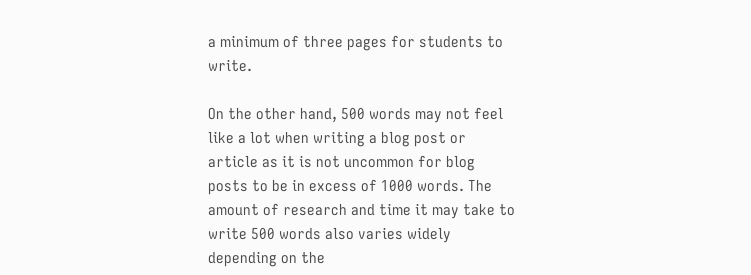a minimum of three pages for students to write.

On the other hand, 500 words may not feel like a lot when writing a blog post or article as it is not uncommon for blog posts to be in excess of 1000 words. The amount of research and time it may take to write 500 words also varies widely depending on the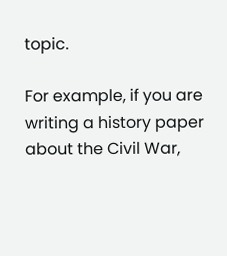topic.

For example, if you are writing a history paper about the Civil War,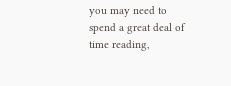you may need to spend a great deal of time reading,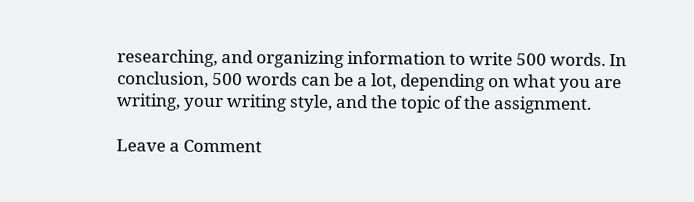researching, and organizing information to write 500 words. In conclusion, 500 words can be a lot, depending on what you are writing, your writing style, and the topic of the assignment.

Leave a Comment